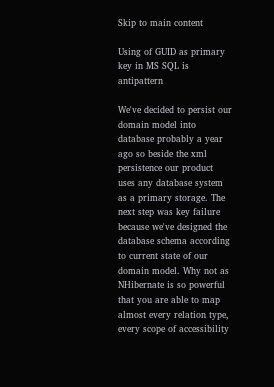Skip to main content

Using of GUID as primary key in MS SQL is antipattern

We've decided to persist our domain model into database probably a year ago so beside the xml persistence our product uses any database system as a primary storage. The next step was key failure because we've designed the database schema according to current state of our domain model. Why not as NHibernate is so powerful that you are able to map almost every relation type, every scope of accessibility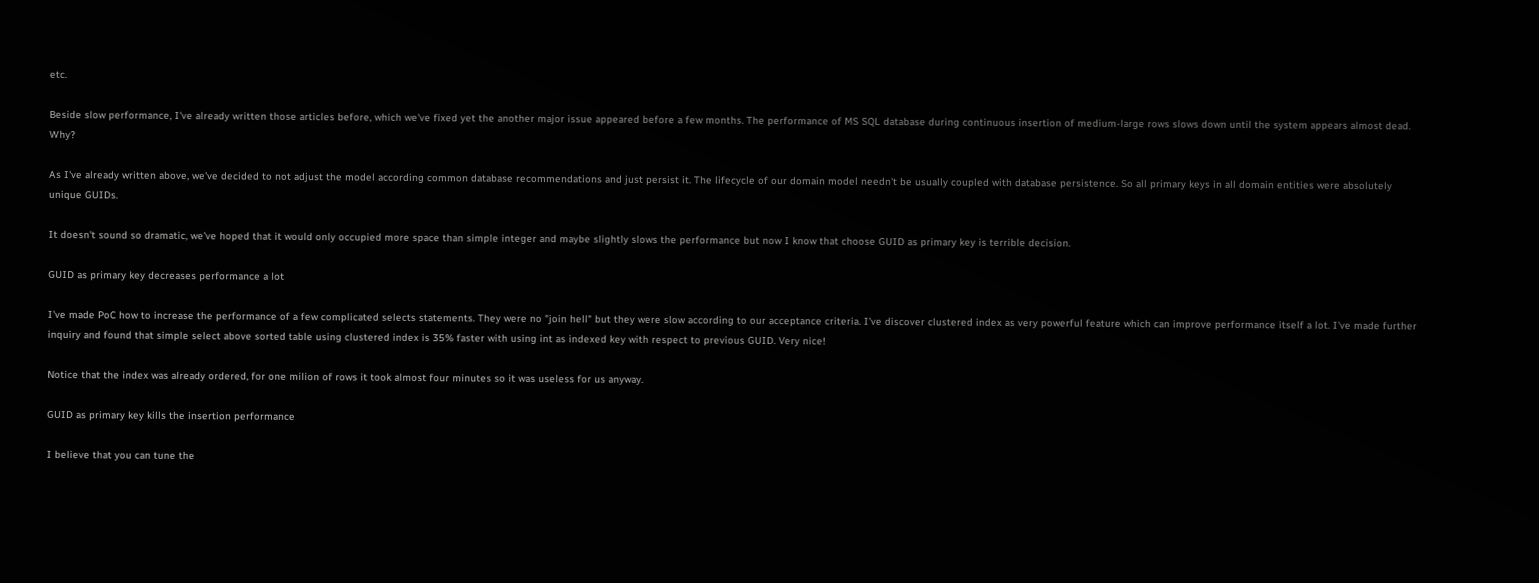etc.

Beside slow performance, I've already written those articles before, which we've fixed yet the another major issue appeared before a few months. The performance of MS SQL database during continuous insertion of medium-large rows slows down until the system appears almost dead. Why?

As I've already written above, we've decided to not adjust the model according common database recommendations and just persist it. The lifecycle of our domain model needn't be usually coupled with database persistence. So all primary keys in all domain entities were absolutely unique GUIDs.

It doesn't sound so dramatic, we've hoped that it would only occupied more space than simple integer and maybe slightly slows the performance but now I know that choose GUID as primary key is terrible decision.

GUID as primary key decreases performance a lot

I've made PoC how to increase the performance of a few complicated selects statements. They were no "join hell" but they were slow according to our acceptance criteria. I've discover clustered index as very powerful feature which can improve performance itself a lot. I've made further inquiry and found that simple select above sorted table using clustered index is 35% faster with using int as indexed key with respect to previous GUID. Very nice!

Notice that the index was already ordered, for one milion of rows it took almost four minutes so it was useless for us anyway.

GUID as primary key kills the insertion performance

I believe that you can tune the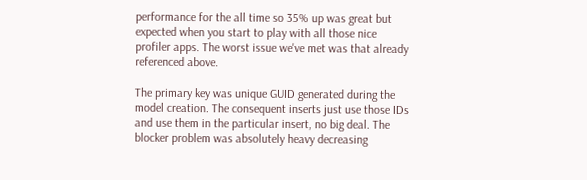performance for the all time so 35% up was great but expected when you start to play with all those nice profiler apps. The worst issue we've met was that already referenced above.

The primary key was unique GUID generated during the model creation. The consequent inserts just use those IDs and use them in the particular insert, no big deal. The blocker problem was absolutely heavy decreasing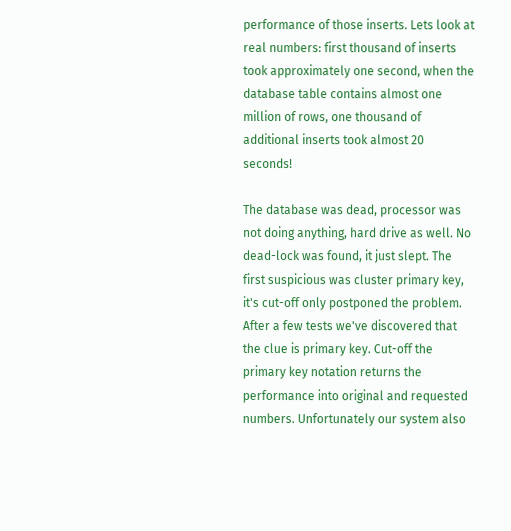performance of those inserts. Lets look at real numbers: first thousand of inserts took approximately one second, when the database table contains almost one million of rows, one thousand of additional inserts took almost 20 seconds!

The database was dead, processor was not doing anything, hard drive as well. No dead-lock was found, it just slept. The first suspicious was cluster primary key, it's cut-off only postponed the problem. After a few tests we've discovered that the clue is primary key. Cut-off the primary key notation returns the performance into original and requested numbers. Unfortunately our system also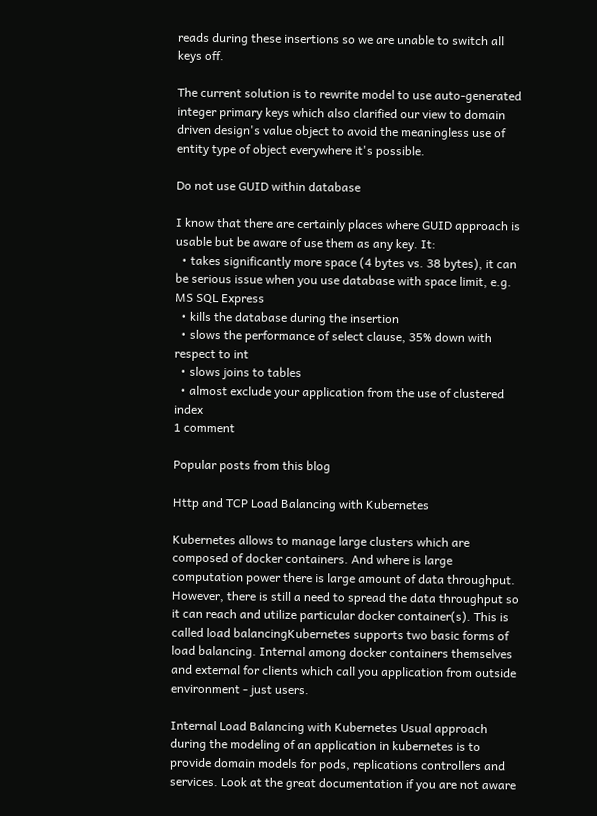reads during these insertions so we are unable to switch all keys off.

The current solution is to rewrite model to use auto-generated integer primary keys which also clarified our view to domain driven design's value object to avoid the meaningless use of entity type of object everywhere it's possible.

Do not use GUID within database

I know that there are certainly places where GUID approach is usable but be aware of use them as any key. It:
  • takes significantly more space (4 bytes vs. 38 bytes), it can be serious issue when you use database with space limit, e.g. MS SQL Express
  • kills the database during the insertion
  • slows the performance of select clause, 35% down with respect to int
  • slows joins to tables
  • almost exclude your application from the use of clustered index
1 comment

Popular posts from this blog

Http and TCP Load Balancing with Kubernetes

Kubernetes allows to manage large clusters which are composed of docker containers. And where is large computation power there is large amount of data throughput. However, there is still a need to spread the data throughput so it can reach and utilize particular docker container(s). This is called load balancingKubernetes supports two basic forms of load balancing. Internal among docker containers themselves and external for clients which call you application from outside environment - just users.

Internal Load Balancing with Kubernetes Usual approach during the modeling of an application in kubernetes is to provide domain models for pods, replications controllers and services. Look at the great documentation if you are not aware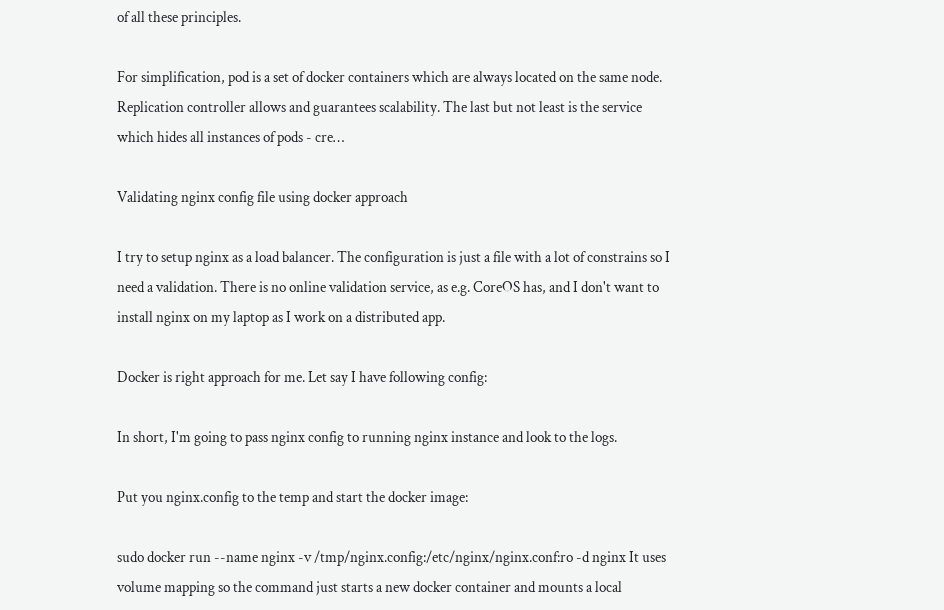of all these principles.

For simplification, pod is a set of docker containers which are always located on the same node. Replication controller allows and guarantees scalability. The last but not least is the service which hides all instances of pods - cre…

Validating nginx config file using docker approach

I try to setup nginx as a load balancer. The configuration is just a file with a lot of constrains so I need a validation. There is no online validation service, as e.g. CoreOS has, and I don't want to install nginx on my laptop as I work on a distributed app.

Docker is right approach for me. Let say I have following config:

In short, I'm going to pass nginx config to running nginx instance and look to the logs.

Put you nginx.config to the temp and start the docker image:

sudo docker run --name nginx -v /tmp/nginx.config:/etc/nginx/nginx.conf:ro -d nginx It uses volume mapping so the command just starts a new docker container and mounts a local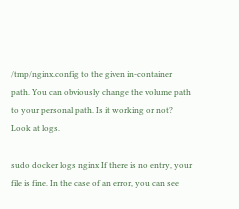/tmp/nginx.config to the given in-container path. You can obviously change the volume path to your personal path. Is it working or not? Look at logs.

sudo docker logs nginx If there is no entry, your file is fine. In the case of an error, you can see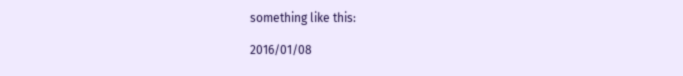something like this:

2016/01/08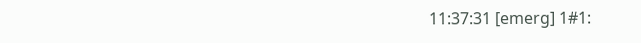11:37:31 [emerg] 1#1: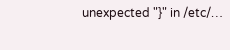unexpected "}" in /etc/…